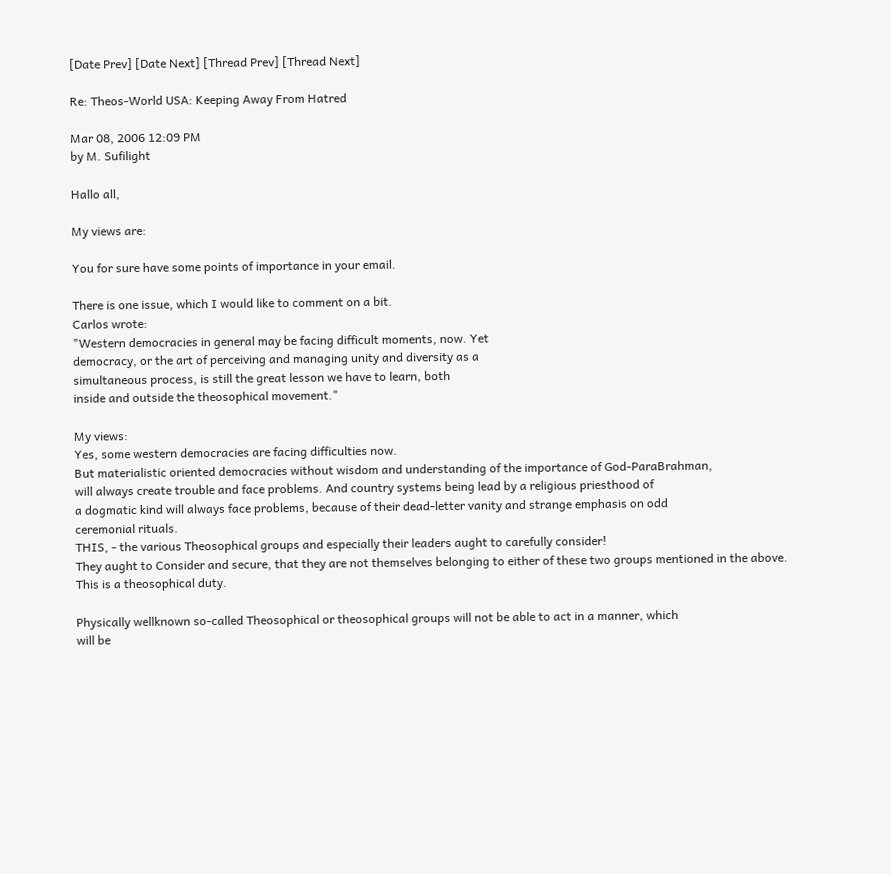[Date Prev] [Date Next] [Thread Prev] [Thread Next]

Re: Theos-World USA: Keeping Away From Hatred

Mar 08, 2006 12:09 PM
by M. Sufilight

Hallo all,

My views are:

You for sure have some points of importance in your email.

There is one issue, which I would like to comment on a bit.
Carlos wrote:
"Western democracies in general may be facing difficult moments, now. Yet
democracy, or the art of perceiving and managing unity and diversity as a
simultaneous process, is still the great lesson we have to learn, both
inside and outside the theosophical movement."

My views:
Yes, some western democracies are facing difficulties now.
But materialistic oriented democracies without wisdom and understanding of the importance of God-ParaBrahman,
will always create trouble and face problems. And country systems being lead by a religious priesthood of
a dogmatic kind will always face problems, because of their dead-letter vanity and strange emphasis on odd
ceremonial rituals.
THIS, - the various Theosophical groups and especially their leaders aught to carefully consider!
They aught to Consider and secure, that they are not themselves belonging to either of these two groups mentioned in the above.
This is a theosophical duty.

Physically wellknown so-called Theosophical or theosophical groups will not be able to act in a manner, which
will be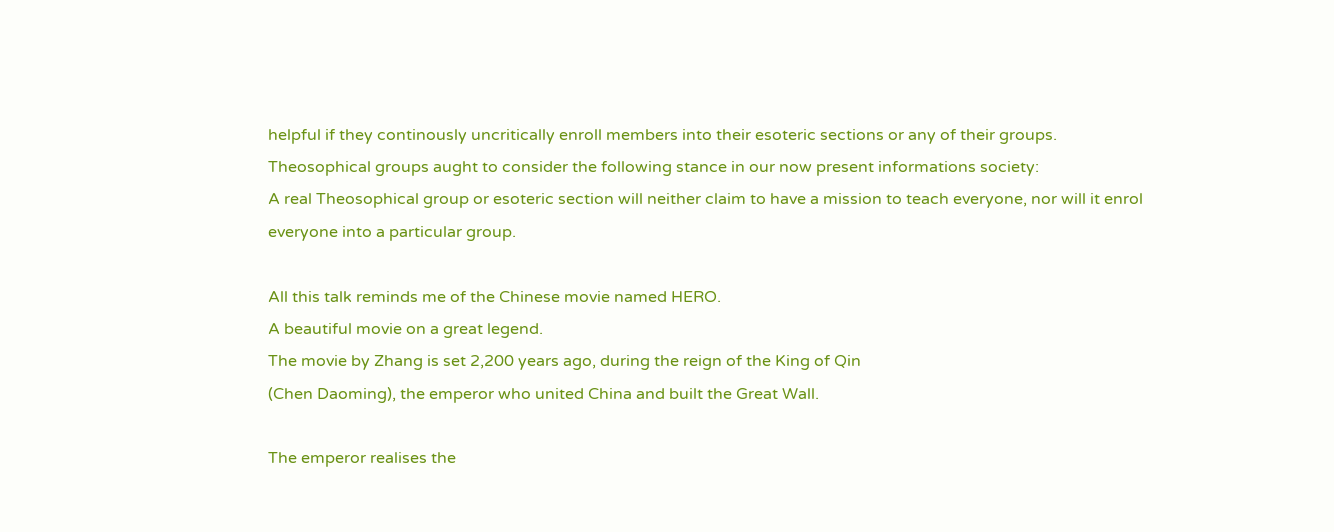helpful if they continously uncritically enroll members into their esoteric sections or any of their groups.
Theosophical groups aught to consider the following stance in our now present informations society:
A real Theosophical group or esoteric section will neither claim to have a mission to teach everyone, nor will it enrol
everyone into a particular group.

All this talk reminds me of the Chinese movie named HERO.
A beautiful movie on a great legend.
The movie by Zhang is set 2,200 years ago, during the reign of the King of Qin
(Chen Daoming), the emperor who united China and built the Great Wall.

The emperor realises the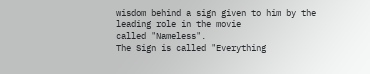wisdom behind a sign given to him by the leading role in the movie
called "Nameless".
The Sign is called "Everything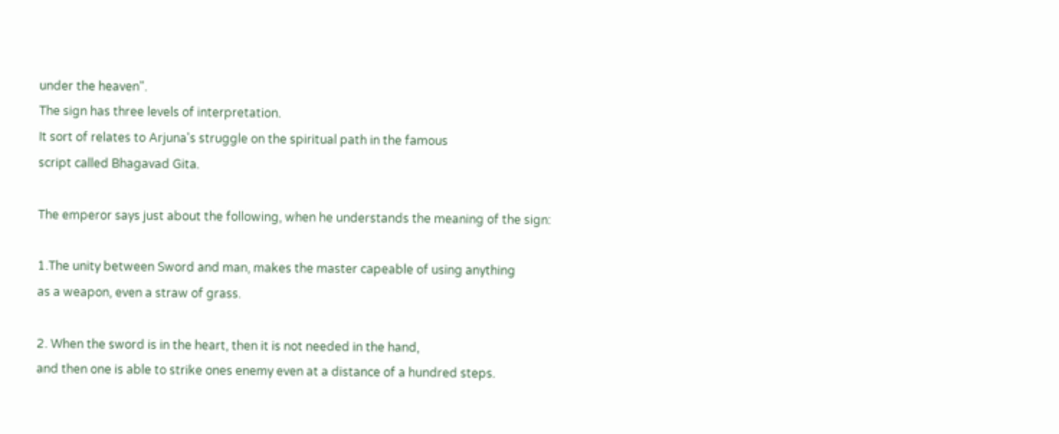under the heaven".
The sign has three levels of interpretation.
It sort of relates to Arjuna's struggle on the spiritual path in the famous
script called Bhagavad Gita.

The emperor says just about the following, when he understands the meaning of the sign:

1.The unity between Sword and man, makes the master capeable of using anything
as a weapon, even a straw of grass.

2. When the sword is in the heart, then it is not needed in the hand,
and then one is able to strike ones enemy even at a distance of a hundred steps.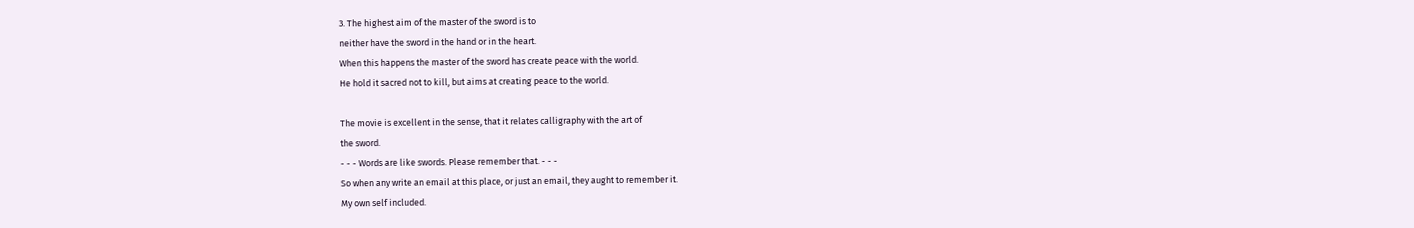3. The highest aim of the master of the sword is to
neither have the sword in the hand or in the heart.
When this happens the master of the sword has create peace with the world.
He hold it sacred not to kill, but aims at creating peace to the world.

The movie is excellent in the sense, that it relates calligraphy with the art of
the sword.
- - - Words are like swords. Please remember that. - - -
So when any write an email at this place, or just an email, they aught to remember it.
My own self included.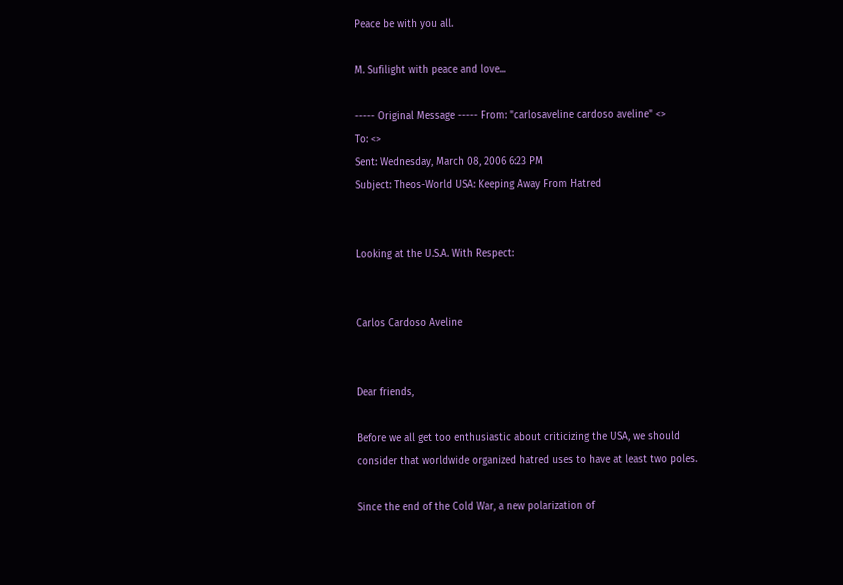Peace be with you all.

M. Sufilight with peace and love...

----- Original Message ----- From: "carlosaveline cardoso aveline" <>
To: <>
Sent: Wednesday, March 08, 2006 6:23 PM
Subject: Theos-World USA: Keeping Away From Hatred


Looking at the U.S.A. With Respect:


Carlos Cardoso Aveline


Dear friends,

Before we all get too enthusiastic about criticizing the USA, we should
consider that worldwide organized hatred uses to have at least two poles.

Since the end of the Cold War, a new polarization of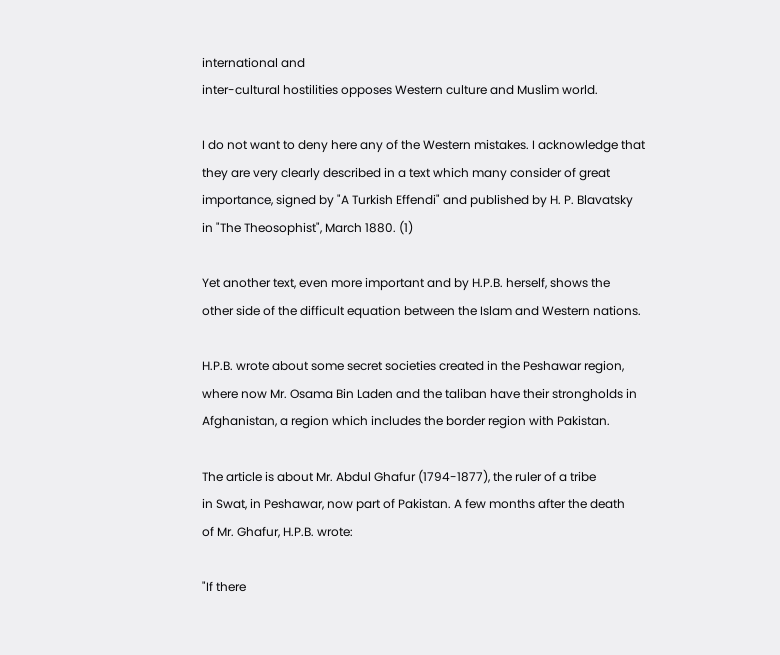international and
inter-cultural hostilities opposes Western culture and Muslim world.

I do not want to deny here any of the Western mistakes. I acknowledge that
they are very clearly described in a text which many consider of great
importance, signed by "A Turkish Effendi" and published by H. P. Blavatsky
in "The Theosophist", March 1880. (1)

Yet another text, even more important and by H.P.B. herself, shows the
other side of the difficult equation between the Islam and Western nations.

H.P.B. wrote about some secret societies created in the Peshawar region,
where now Mr. Osama Bin Laden and the taliban have their strongholds in
Afghanistan, a region which includes the border region with Pakistan.

The article is about Mr. Abdul Ghafur (1794-1877), the ruler of a tribe
in Swat, in Peshawar, now part of Pakistan. A few months after the death
of Mr. Ghafur, H.P.B. wrote:

"If there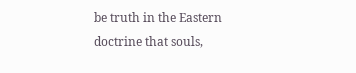be truth in the Eastern doctrine that souls,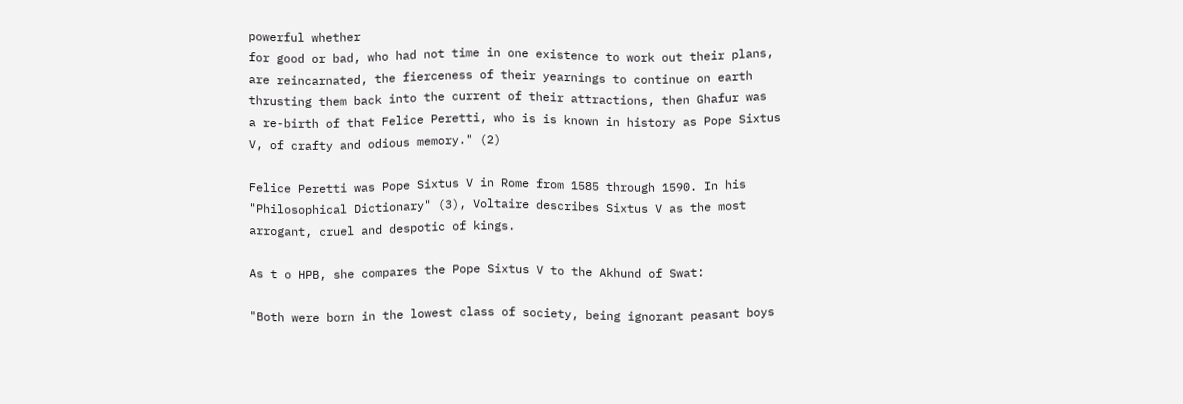powerful whether
for good or bad, who had not time in one existence to work out their plans,
are reincarnated, the fierceness of their yearnings to continue on earth
thrusting them back into the current of their attractions, then Ghafur was
a re-birth of that Felice Peretti, who is is known in history as Pope Sixtus
V, of crafty and odious memory." (2)

Felice Peretti was Pope Sixtus V in Rome from 1585 through 1590. In his
"Philosophical Dictionary" (3), Voltaire describes Sixtus V as the most
arrogant, cruel and despotic of kings.

As t o HPB, she compares the Pope Sixtus V to the Akhund of Swat:

"Both were born in the lowest class of society, being ignorant peasant boys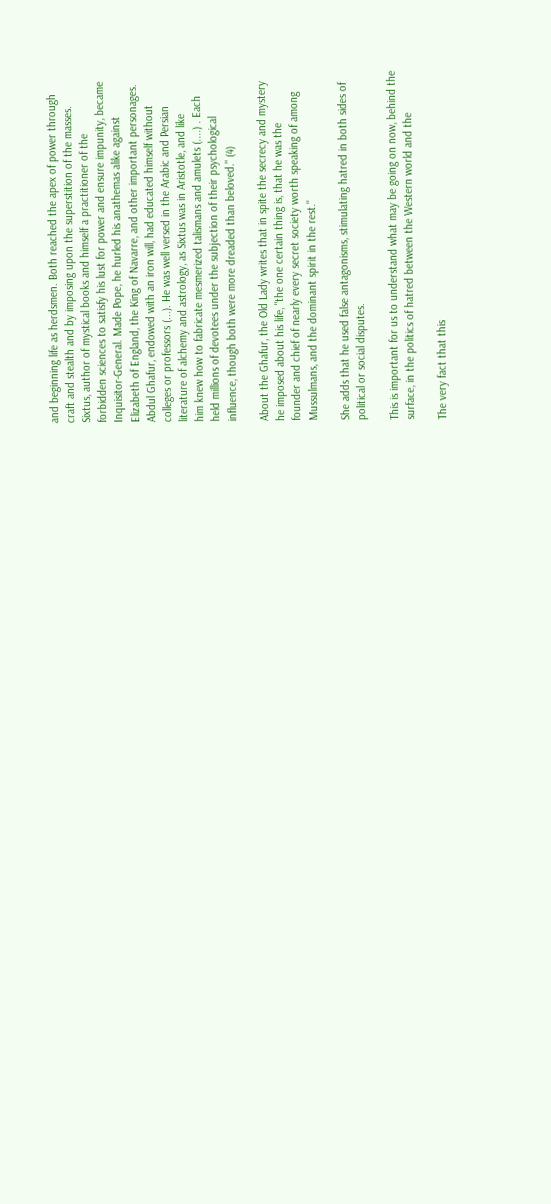and beginning life as herdsmen. Both reached the apex of power through
craft and stealth and by imposing upon the superstition of the masses.
Sixtus, author of mystical books and himself a practitioner of the
forbidden sciences to satisfy his lust for power and ensure impunity, became
Inquisitor-General. Made Pope, he hurled his anathemas alike against
Elizabeth of England, the King of Navarre, and other important personages.
Abdul Ghafur, endowed with an iron will, had educated himself without
colleges or professors (...). He was well versed in the Arabic and Persian
literature of alchemy and astrology, as Sixtus was in Aristotle, and like
him knew how to fabricate mesmerized talismans and amulets (....) . Each
held millions of devotees under the subjection of their psychological
influence, though both were more dreaded than beloved." (4)

About the Ghafur, the Old Lady writes that in spite the secrecy and mystery
he imposed about his life, "the one certain thing is, that he was the
founder and chief of nearly every secret society worth speaking of among
Mussulmans, and the dominant spirit in the rest."

She adds that he used false antagonisms, stimulating hatred in both sides of
political or social disputes.

This is important for us to understand what may be going on now, behind the
surface, in the politics of hatred between the Western world and the

The very fact that this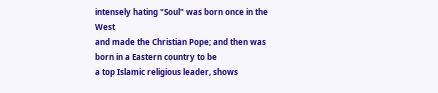intensely hating "Soul" was born once in the West
and made the Christian Pope; and then was born in a Eastern country to be
a top Islamic religious leader, shows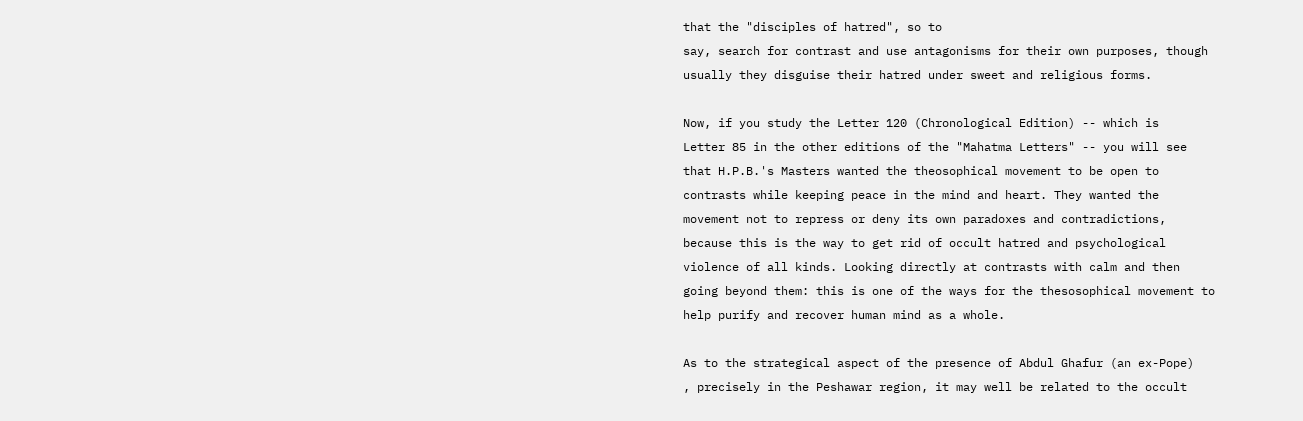that the "disciples of hatred", so to
say, search for contrast and use antagonisms for their own purposes, though
usually they disguise their hatred under sweet and religious forms.

Now, if you study the Letter 120 (Chronological Edition) -- which is
Letter 85 in the other editions of the "Mahatma Letters" -- you will see
that H.P.B.'s Masters wanted the theosophical movement to be open to
contrasts while keeping peace in the mind and heart. They wanted the
movement not to repress or deny its own paradoxes and contradictions,
because this is the way to get rid of occult hatred and psychological
violence of all kinds. Looking directly at contrasts with calm and then
going beyond them: this is one of the ways for the thesosophical movement to
help purify and recover human mind as a whole.

As to the strategical aspect of the presence of Abdul Ghafur (an ex-Pope)
, precisely in the Peshawar region, it may well be related to the occult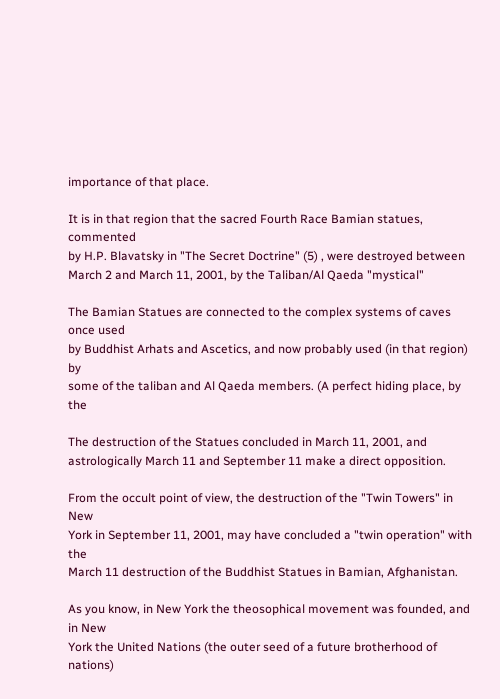importance of that place.

It is in that region that the sacred Fourth Race Bamian statues, commented
by H.P. Blavatsky in "The Secret Doctrine" (5) , were destroyed between
March 2 and March 11, 2001, by the Taliban/Al Qaeda "mystical"

The Bamian Statues are connected to the complex systems of caves once used
by Buddhist Arhats and Ascetics, and now probably used (in that region) by
some of the taliban and Al Qaeda members. (A perfect hiding place, by the

The destruction of the Statues concluded in March 11, 2001, and
astrologically March 11 and September 11 make a direct opposition.

From the occult point of view, the destruction of the "Twin Towers" in New
York in September 11, 2001, may have concluded a "twin operation" with the
March 11 destruction of the Buddhist Statues in Bamian, Afghanistan.

As you know, in New York the theosophical movement was founded, and in New
York the United Nations (the outer seed of a future brotherhood of nations)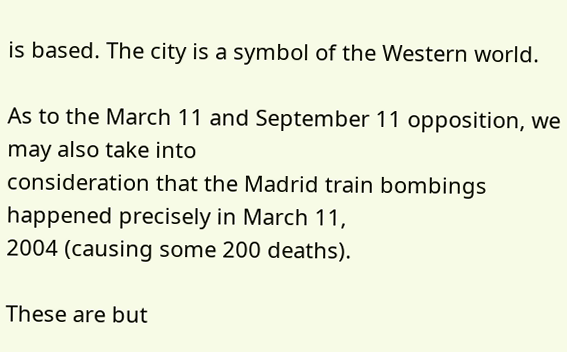is based. The city is a symbol of the Western world.

As to the March 11 and September 11 opposition, we may also take into
consideration that the Madrid train bombings happened precisely in March 11,
2004 (causing some 200 deaths).

These are but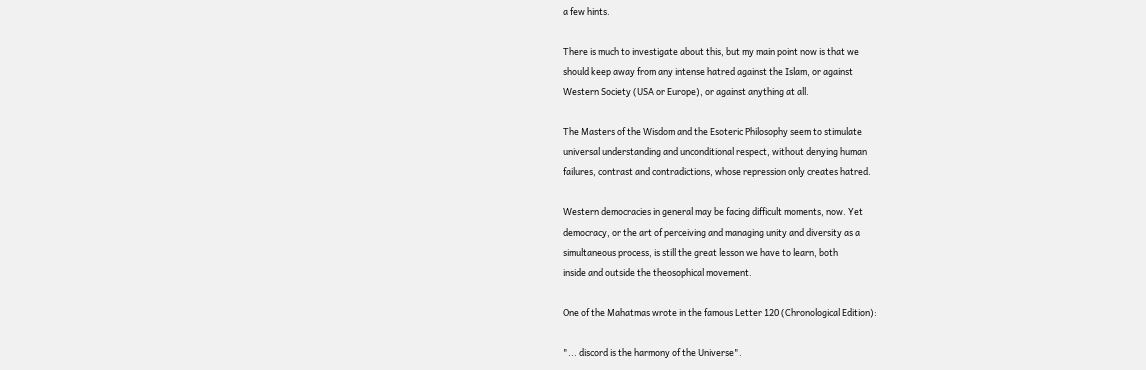a few hints.

There is much to investigate about this, but my main point now is that we
should keep away from any intense hatred against the Islam, or against
Western Society (USA or Europe), or against anything at all.

The Masters of the Wisdom and the Esoteric Philosophy seem to stimulate
universal understanding and unconditional respect, without denying human
failures, contrast and contradictions, whose repression only creates hatred.

Western democracies in general may be facing difficult moments, now. Yet
democracy, or the art of perceiving and managing unity and diversity as a
simultaneous process, is still the great lesson we have to learn, both
inside and outside the theosophical movement.

One of the Mahatmas wrote in the famous Letter 120 (Chronological Edition):

"... discord is the harmony of the Universe".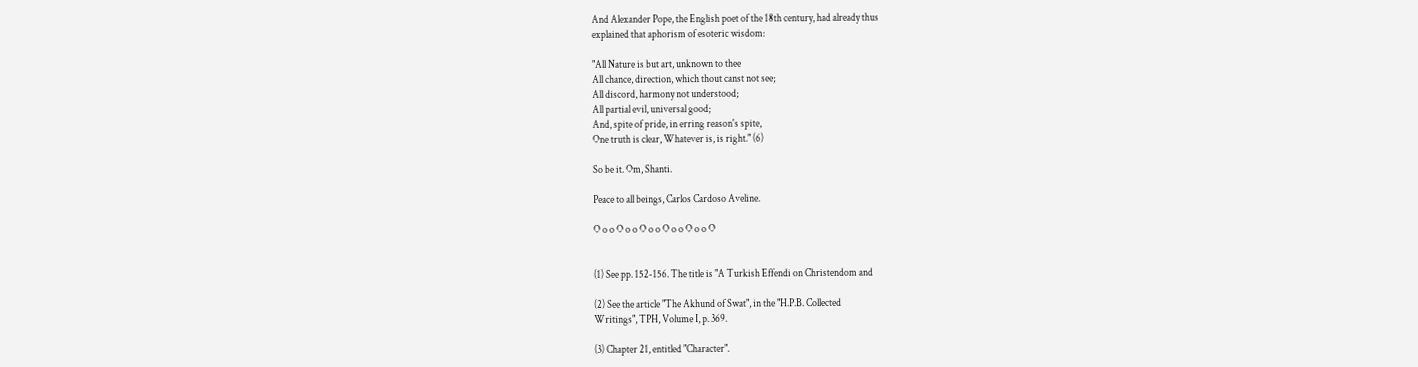And Alexander Pope, the English poet of the 18th century, had already thus
explained that aphorism of esoteric wisdom:

"All Nature is but art, unknown to thee
All chance, direction, which thout canst not see;
All discord, harmony not understood;
All partial evil, universal good;
And, spite of pride, in erring reason's spite,
One truth is clear, Whatever is, is right." (6)

So be it. Om, Shanti.

Peace to all beings, Carlos Cardoso Aveline.

O o o O o o O o o O o o O o o O


(1) See pp. 152-156. The title is "A Turkish Effendi on Christendom and

(2) See the article "The Akhund of Swat", in the "H.P.B. Collected
Writings", TPH, Volume I, p. 369.

(3) Chapter 21, entitled "Character".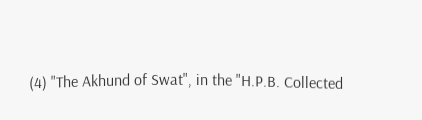(4) "The Akhund of Swat", in the "H.P.B. Collected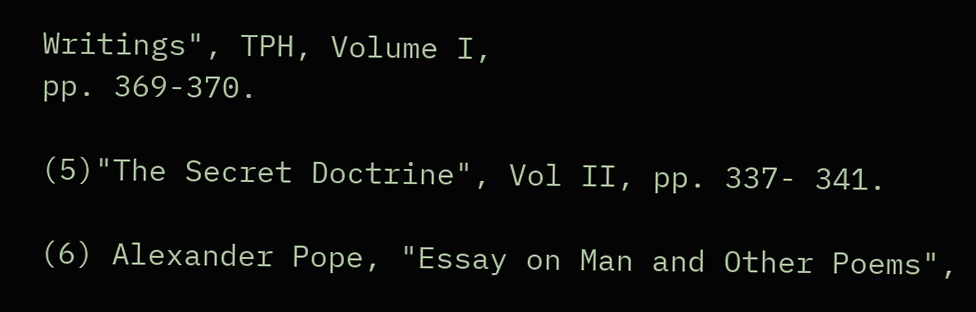Writings", TPH, Volume I,
pp. 369-370.

(5)"The Secret Doctrine", Vol II, pp. 337- 341.

(6) Alexander Pope, "Essay on Man and Other Poems",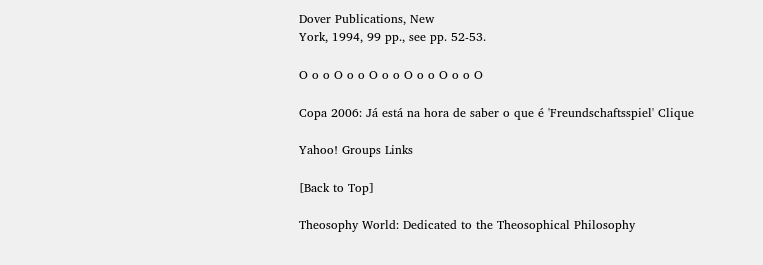Dover Publications, New
York, 1994, 99 pp., see pp. 52-53.

O o o O o o O o o O o o O o o O

Copa 2006: Já está na hora de saber o que é 'Freundschaftsspiel' Clique

Yahoo! Groups Links

[Back to Top]

Theosophy World: Dedicated to the Theosophical Philosophy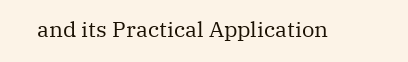and its Practical Application